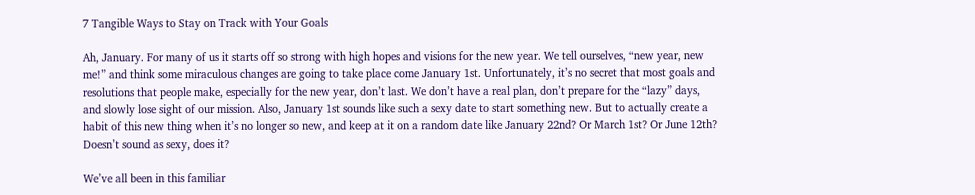7 Tangible Ways to Stay on Track with Your Goals

Ah, January. For many of us it starts off so strong with high hopes and visions for the new year. We tell ourselves, “new year, new me!” and think some miraculous changes are going to take place come January 1st. Unfortunately, it’s no secret that most goals and resolutions that people make, especially for the new year, don’t last. We don’t have a real plan, don’t prepare for the “lazy” days, and slowly lose sight of our mission. Also, January 1st sounds like such a sexy date to start something new. But to actually create a habit of this new thing when it’s no longer so new, and keep at it on a random date like January 22nd? Or March 1st? Or June 12th? Doesn’t sound as sexy, does it?

We’ve all been in this familiar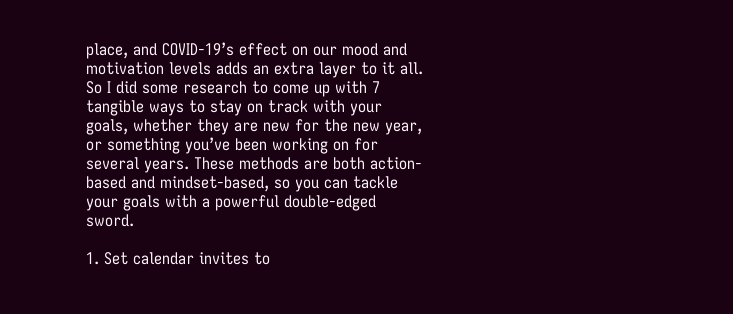place, and COVID-19’s effect on our mood and motivation levels adds an extra layer to it all. So I did some research to come up with 7 tangible ways to stay on track with your goals, whether they are new for the new year, or something you’ve been working on for several years. These methods are both action-based and mindset-based, so you can tackle your goals with a powerful double-edged sword.

1. Set calendar invites to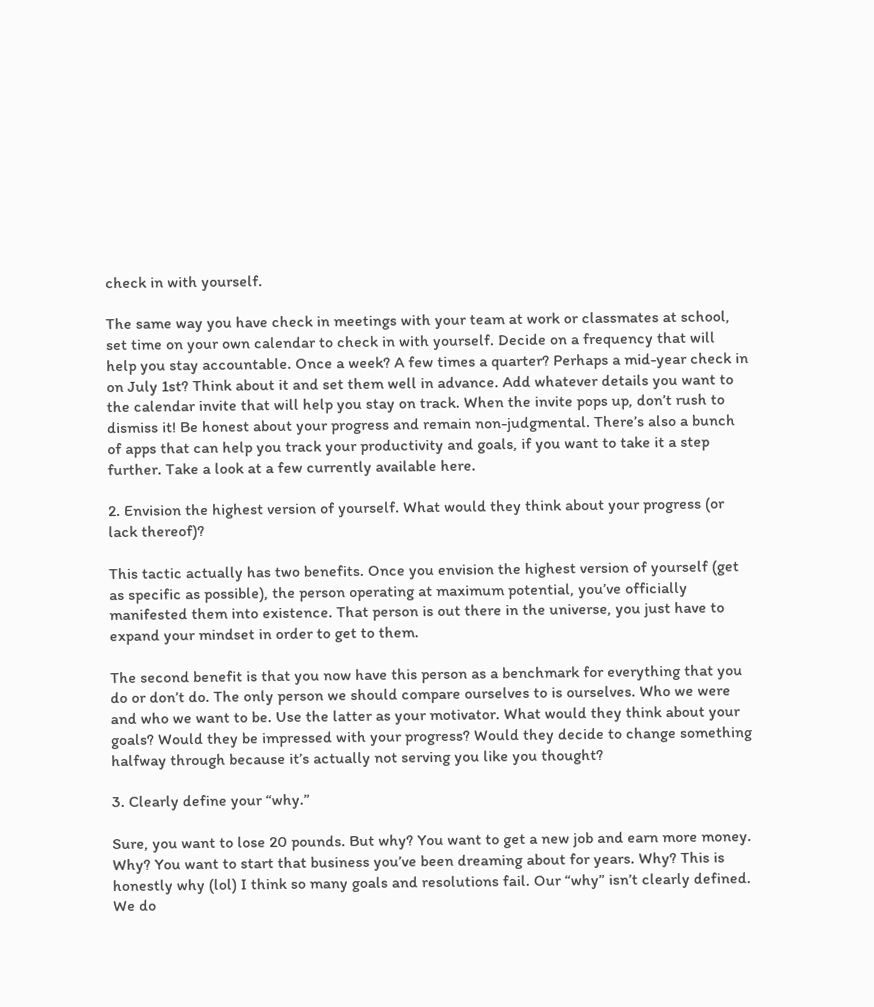check in with yourself.

The same way you have check in meetings with your team at work or classmates at school, set time on your own calendar to check in with yourself. Decide on a frequency that will help you stay accountable. Once a week? A few times a quarter? Perhaps a mid-year check in on July 1st? Think about it and set them well in advance. Add whatever details you want to the calendar invite that will help you stay on track. When the invite pops up, don’t rush to dismiss it! Be honest about your progress and remain non-judgmental. There’s also a bunch of apps that can help you track your productivity and goals, if you want to take it a step further. Take a look at a few currently available here.

2. Envision the highest version of yourself. What would they think about your progress (or lack thereof)?

This tactic actually has two benefits. Once you envision the highest version of yourself (get as specific as possible), the person operating at maximum potential, you’ve officially manifested them into existence. That person is out there in the universe, you just have to expand your mindset in order to get to them.

The second benefit is that you now have this person as a benchmark for everything that you do or don’t do. The only person we should compare ourselves to is ourselves. Who we were and who we want to be. Use the latter as your motivator. What would they think about your goals? Would they be impressed with your progress? Would they decide to change something halfway through because it’s actually not serving you like you thought?

3. Clearly define your “why.”

Sure, you want to lose 20 pounds. But why? You want to get a new job and earn more money. Why? You want to start that business you’ve been dreaming about for years. Why? This is honestly why (lol) I think so many goals and resolutions fail. Our “why” isn’t clearly defined. We do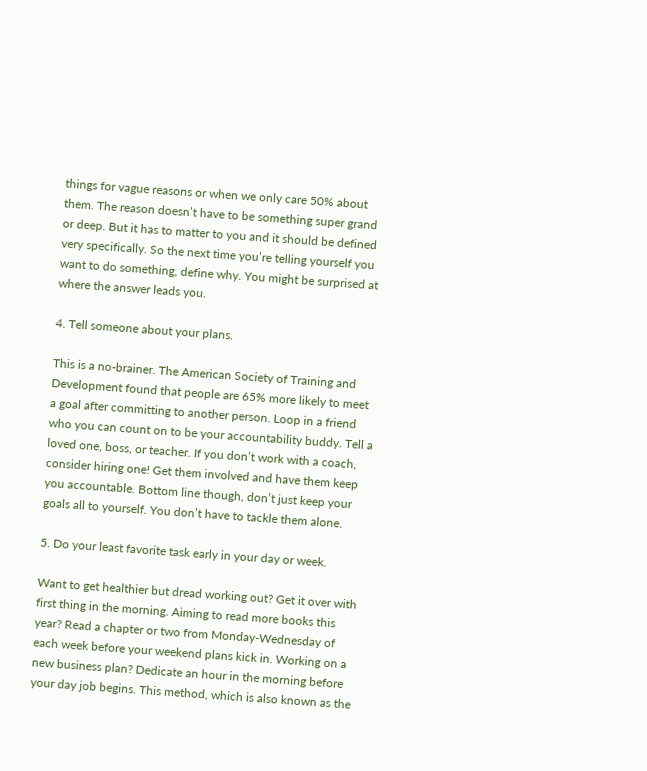things for vague reasons or when we only care 50% about them. The reason doesn’t have to be something super grand or deep. But it has to matter to you and it should be defined very specifically. So the next time you’re telling yourself you want to do something, define why. You might be surprised at where the answer leads you.

4. Tell someone about your plans.

This is a no-brainer. The American Society of Training and Development found that people are 65% more likely to meet a goal after committing to another person. Loop in a friend who you can count on to be your accountability buddy. Tell a loved one, boss, or teacher. If you don’t work with a coach, consider hiring one! Get them involved and have them keep you accountable. Bottom line though, don’t just keep your goals all to yourself. You don’t have to tackle them alone.

5. Do your least favorite task early in your day or week.

Want to get healthier but dread working out? Get it over with first thing in the morning. Aiming to read more books this year? Read a chapter or two from Monday-Wednesday of each week before your weekend plans kick in. Working on a new business plan? Dedicate an hour in the morning before your day job begins. This method, which is also known as the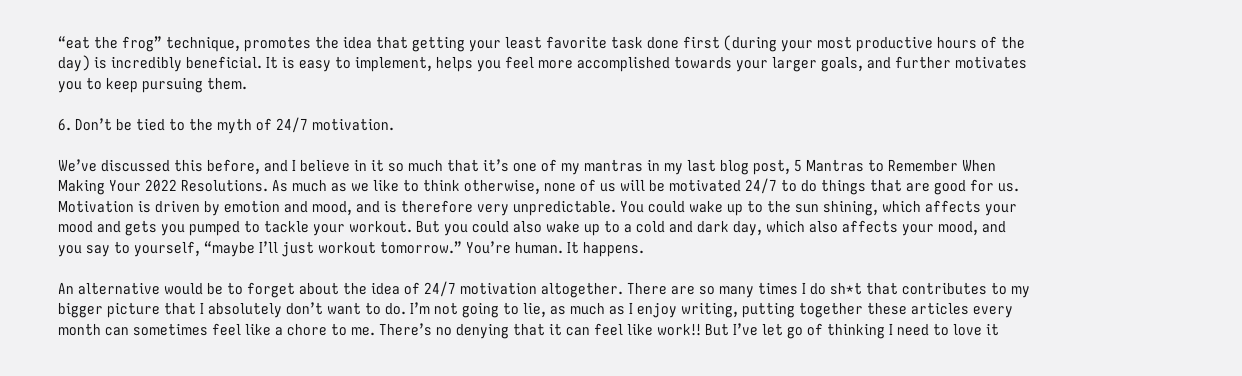“eat the frog” technique, promotes the idea that getting your least favorite task done first (during your most productive hours of the day) is incredibly beneficial. It is easy to implement, helps you feel more accomplished towards your larger goals, and further motivates you to keep pursuing them.

6. Don’t be tied to the myth of 24/7 motivation.

We’ve discussed this before, and I believe in it so much that it’s one of my mantras in my last blog post, 5 Mantras to Remember When Making Your 2022 Resolutions. As much as we like to think otherwise, none of us will be motivated 24/7 to do things that are good for us. Motivation is driven by emotion and mood, and is therefore very unpredictable. You could wake up to the sun shining, which affects your mood and gets you pumped to tackle your workout. But you could also wake up to a cold and dark day, which also affects your mood, and you say to yourself, “maybe I’ll just workout tomorrow.” You’re human. It happens.

An alternative would be to forget about the idea of 24/7 motivation altogether. There are so many times I do sh*t that contributes to my bigger picture that I absolutely don’t want to do. I’m not going to lie, as much as I enjoy writing, putting together these articles every month can sometimes feel like a chore to me. There’s no denying that it can feel like work!! But I’ve let go of thinking I need to love it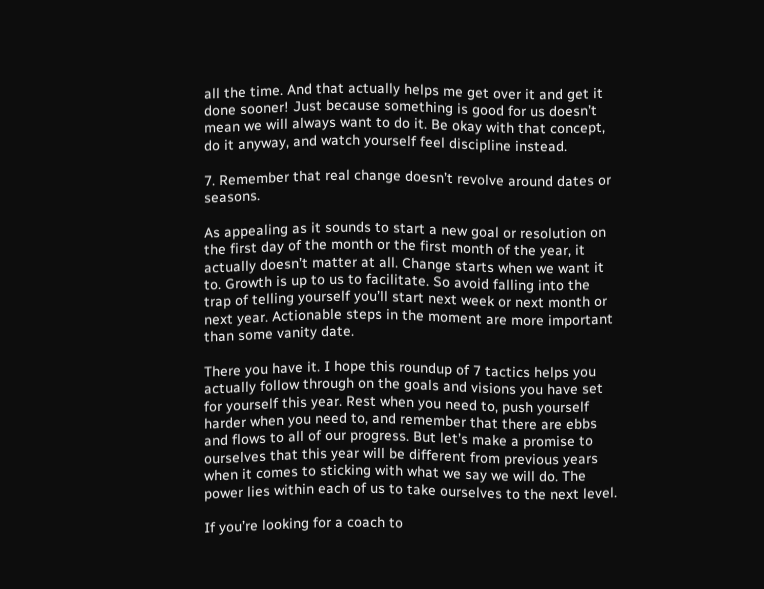all the time. And that actually helps me get over it and get it done sooner! Just because something is good for us doesn’t mean we will always want to do it. Be okay with that concept, do it anyway, and watch yourself feel discipline instead.

7. Remember that real change doesn’t revolve around dates or seasons.

As appealing as it sounds to start a new goal or resolution on the first day of the month or the first month of the year, it actually doesn’t matter at all. Change starts when we want it to. Growth is up to us to facilitate. So avoid falling into the trap of telling yourself you’ll start next week or next month or next year. Actionable steps in the moment are more important than some vanity date.

There you have it. I hope this roundup of 7 tactics helps you actually follow through on the goals and visions you have set for yourself this year. Rest when you need to, push yourself harder when you need to, and remember that there are ebbs and flows to all of our progress. But let’s make a promise to ourselves that this year will be different from previous years when it comes to sticking with what we say we will do. The power lies within each of us to take ourselves to the next level.

If you’re looking for a coach to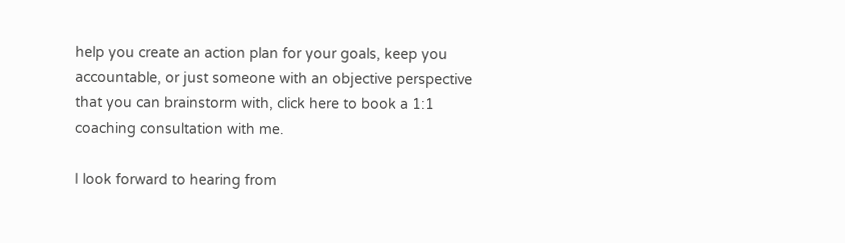help you create an action plan for your goals, keep you accountable, or just someone with an objective perspective that you can brainstorm with, click here to book a 1:1 coaching consultation with me.

I look forward to hearing from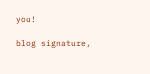you!

blog signature,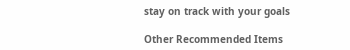stay on track with your goals

Other Recommended Items